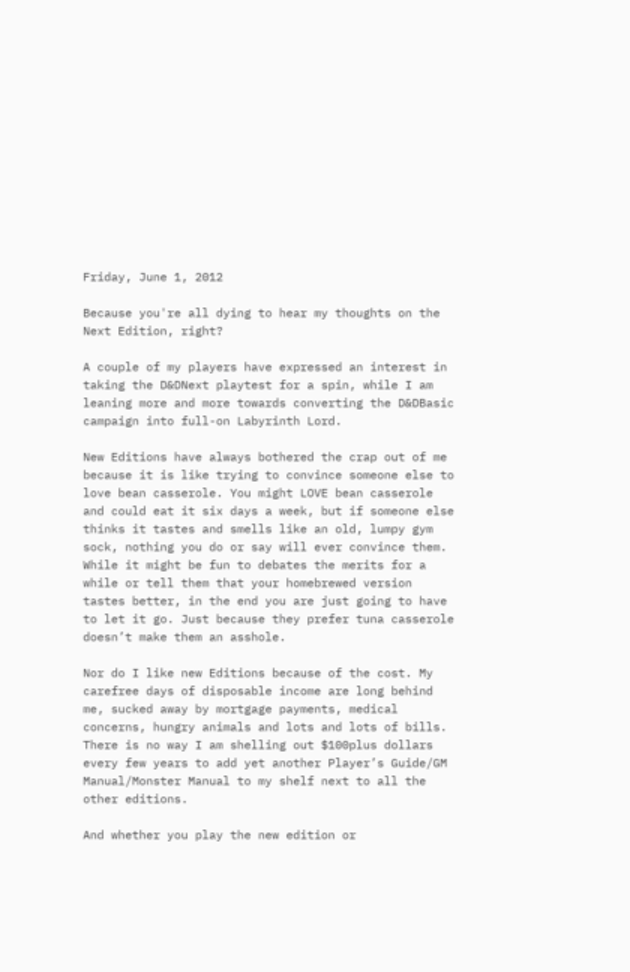Friday, June 1, 2012

Because you're all dying to hear my thoughts on the Next Edition, right?

A couple of my players have expressed an interest in taking the D&DNext playtest for a spin, while I am leaning more and more towards converting the D&DBasic campaign into full-on Labyrinth Lord.

New Editions have always bothered the crap out of me because it is like trying to convince someone else to love bean casserole. You might LOVE bean casserole and could eat it six days a week, but if someone else thinks it tastes and smells like an old, lumpy gym sock, nothing you do or say will ever convince them. While it might be fun to debates the merits for a while or tell them that your homebrewed version tastes better, in the end you are just going to have to let it go. Just because they prefer tuna casserole doesn’t make them an asshole.

Nor do I like new Editions because of the cost. My carefree days of disposable income are long behind me, sucked away by mortgage payments, medical concerns, hungry animals and lots and lots of bills. There is no way I am shelling out $100plus dollars every few years to add yet another Player’s Guide/GM Manual/Monster Manual to my shelf next to all the other editions.

And whether you play the new edition or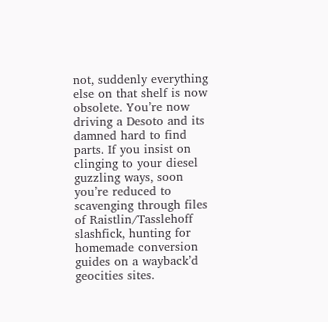not, suddenly everything else on that shelf is now obsolete. You’re now driving a Desoto and its damned hard to find parts. If you insist on clinging to your diesel guzzling ways, soon you’re reduced to scavenging through files of Raistlin/Tasslehoff slashfick, hunting for homemade conversion guides on a wayback’d geocities sites.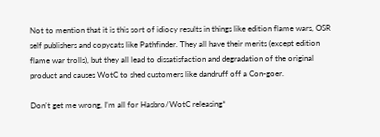Not to mention that it is this sort of idiocy results in things like edition flame wars, OSR self publishers and copycats like Pathfinder. They all have their merits (except edition flame war trolls), but they all lead to dissatisfaction and degradation of the original product and causes WotC to shed customers like dandruff off a Con-goer.

Don’t get me wrong, I’m all for Hasbro/WotC releasing*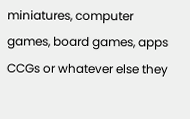miniatures, computer games, board games, apps CCGs or whatever else they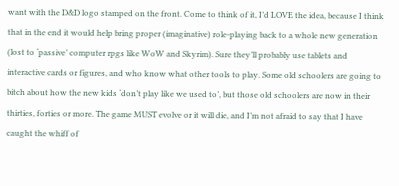want with the D&D logo stamped on the front. Come to think of it, I’d LOVE the idea, because I think that in the end it would help bring proper (imaginative) role-playing back to a whole new generation (lost to ‘passive’ computer rpgs like WoW and Skyrim). Sure they’ll probably use tablets and interactive cards or figures, and who know what other tools to play. Some old schoolers are going to bitch about how the new kids ‘don’t play like we used to’, but those old schoolers are now in their thirties, forties or more. The game MUST evolve or it will die, and I’m not afraid to say that I have caught the whiff of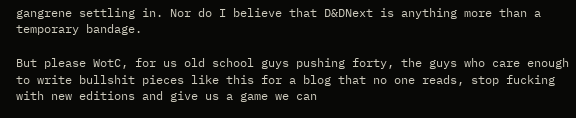gangrene settling in. Nor do I believe that D&DNext is anything more than a temporary bandage.

But please WotC, for us old school guys pushing forty, the guys who care enough to write bullshit pieces like this for a blog that no one reads, stop fucking with new editions and give us a game we can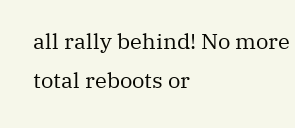all rally behind! No more total reboots or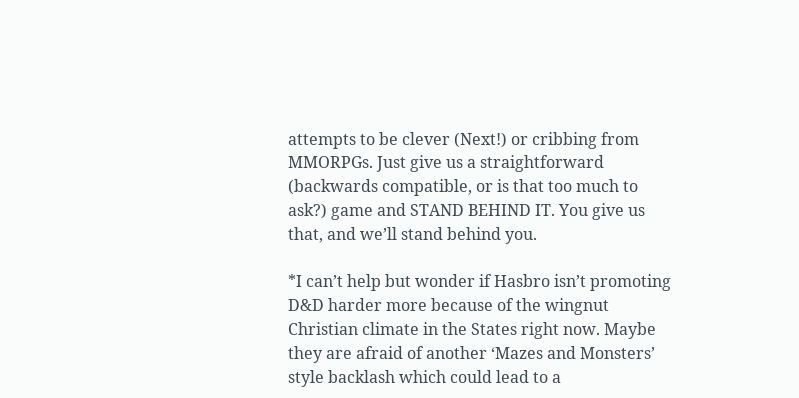attempts to be clever (Next!) or cribbing from MMORPGs. Just give us a straightforward (backwards compatible, or is that too much to ask?) game and STAND BEHIND IT. You give us that, and we’ll stand behind you.

*I can’t help but wonder if Hasbro isn’t promoting D&D harder more because of the wingnut Christian climate in the States right now. Maybe they are afraid of another ‘Mazes and Monsters’ style backlash which could lead to a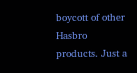boycott of other Hasbro products. Just a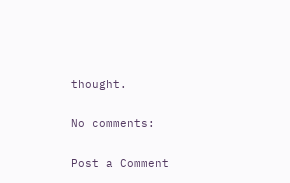thought.

No comments:

Post a Comment